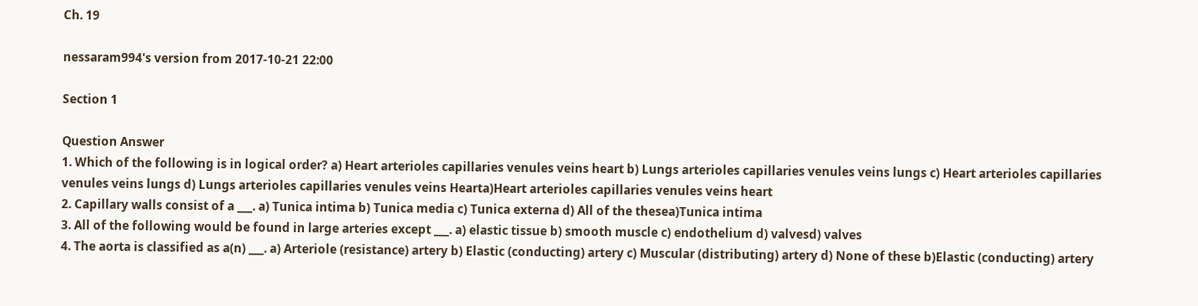Ch. 19

nessaram994's version from 2017-10-21 22:00

Section 1

Question Answer
1. Which of the following is in logical order? a) Heart arterioles capillaries venules veins heart b) Lungs arterioles capillaries venules veins lungs c) Heart arterioles capillaries venules veins lungs d) Lungs arterioles capillaries venules veins Hearta)Heart arterioles capillaries venules veins heart
2. Capillary walls consist of a ___. a) Tunica intima b) Tunica media c) Tunica externa d) All of the thesea)Tunica intima
3. All of the following would be found in large arteries except ___. a) elastic tissue b) smooth muscle c) endothelium d) valvesd) valves
4. The aorta is classified as a(n) ___. a) Arteriole (resistance) artery b) Elastic (conducting) artery c) Muscular (distributing) artery d) None of these b)Elastic (conducting) artery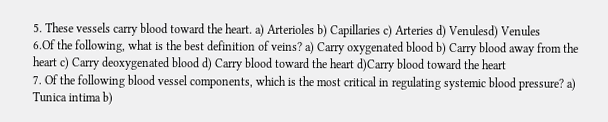5. These vessels carry blood toward the heart. a) Arterioles b) Capillaries c) Arteries d) Venulesd) Venules
6.Of the following, what is the best definition of veins? a) Carry oxygenated blood b) Carry blood away from the heart c) Carry deoxygenated blood d) Carry blood toward the heart d)Carry blood toward the heart
7. Of the following blood vessel components, which is the most critical in regulating systemic blood pressure? a) Tunica intima b)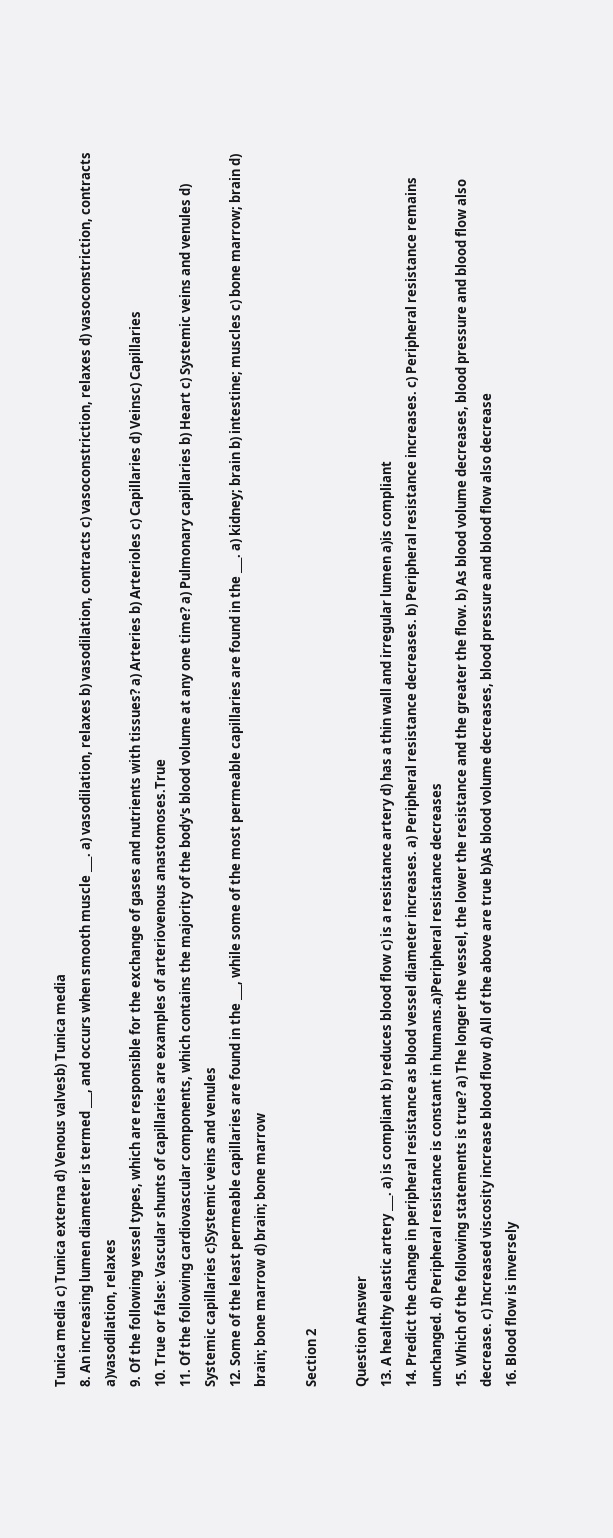Tunica media c) Tunica externa d) Venous valvesb) Tunica media
8. An increasing lumen diameter is termed ___, and occurs when smooth muscle ___. a) vasodilation, relaxes b) vasodilation, contracts c) vasoconstriction, relaxes d) vasoconstriction, contracts a)vasodilation, relaxes
9. Of the following vessel types, which are responsible for the exchange of gases and nutrients with tissues? a) Arteries b) Arterioles c) Capillaries d) Veinsc) Capillaries
10. True or false: Vascular shunts of capillaries are examples of arteriovenous anastomoses.True
11. Of the following cardiovascular components, which contains the majority of the body's blood volume at any one time? a) Pulmonary capillaries b) Heart c) Systemic veins and venules d) Systemic capillaries c)Systemic veins and venules
12. Some of the least permeable capillaries are found in the ___, while some of the most permeable capillaries are found in the ___. a) kidney; brain b) intestine; muscles c) bone marrow; brain d) brain; bone marrow d) brain; bone marrow

Section 2

Question Answer
13. A healthy elastic artery ___. a) is compliant b) reduces blood flow c) is a resistance artery d) has a thin wall and irregular lumen a)is compliant
14. Predict the change in peripheral resistance as blood vessel diameter increases. a) Peripheral resistance decreases. b) Peripheral resistance increases. c) Peripheral resistance remains unchanged. d) Peripheral resistance is constant in humans.a)Peripheral resistance decreases
15. Which of the following statements is true? a) The longer the vessel, the lower the resistance and the greater the flow. b) As blood volume decreases, blood pressure and blood flow also decrease. c) Increased viscosity increase blood flow d) All of the above are true b)As blood volume decreases, blood pressure and blood flow also decrease
16. Blood flow is inversely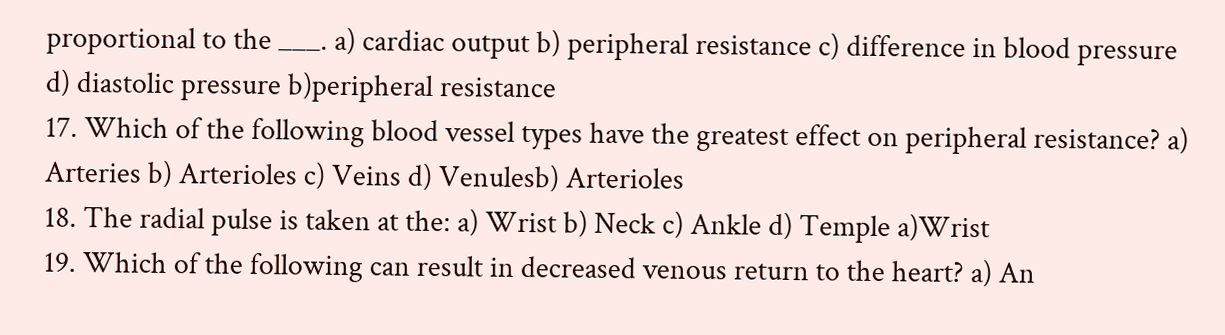proportional to the ___. a) cardiac output b) peripheral resistance c) difference in blood pressure d) diastolic pressure b)peripheral resistance
17. Which of the following blood vessel types have the greatest effect on peripheral resistance? a) Arteries b) Arterioles c) Veins d) Venulesb) Arterioles
18. The radial pulse is taken at the: a) Wrist b) Neck c) Ankle d) Temple a)Wrist
19. Which of the following can result in decreased venous return to the heart? a) An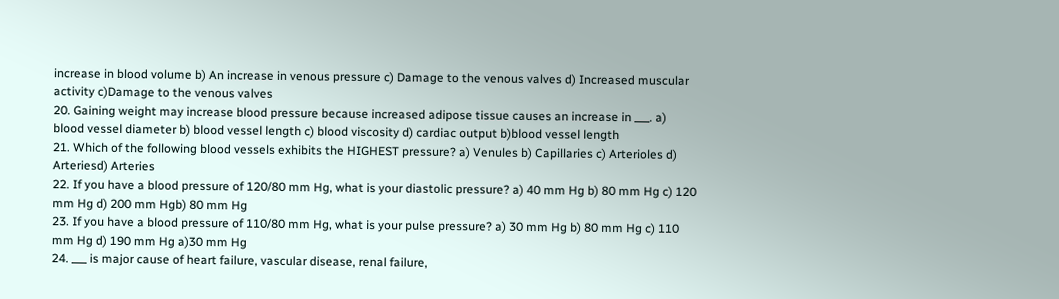increase in blood volume b) An increase in venous pressure c) Damage to the venous valves d) Increased muscular activity c)Damage to the venous valves
20. Gaining weight may increase blood pressure because increased adipose tissue causes an increase in ___. a) blood vessel diameter b) blood vessel length c) blood viscosity d) cardiac output b)blood vessel length
21. Which of the following blood vessels exhibits the HIGHEST pressure? a) Venules b) Capillaries c) Arterioles d) Arteriesd) Arteries
22. If you have a blood pressure of 120/80 mm Hg, what is your diastolic pressure? a) 40 mm Hg b) 80 mm Hg c) 120 mm Hg d) 200 mm Hgb) 80 mm Hg
23. If you have a blood pressure of 110/80 mm Hg, what is your pulse pressure? a) 30 mm Hg b) 80 mm Hg c) 110 mm Hg d) 190 mm Hg a)30 mm Hg
24. ___ is major cause of heart failure, vascular disease, renal failure,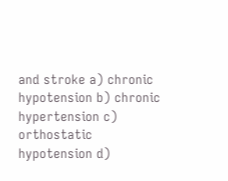and stroke a) chronic hypotension b) chronic hypertension c) orthostatic hypotension d)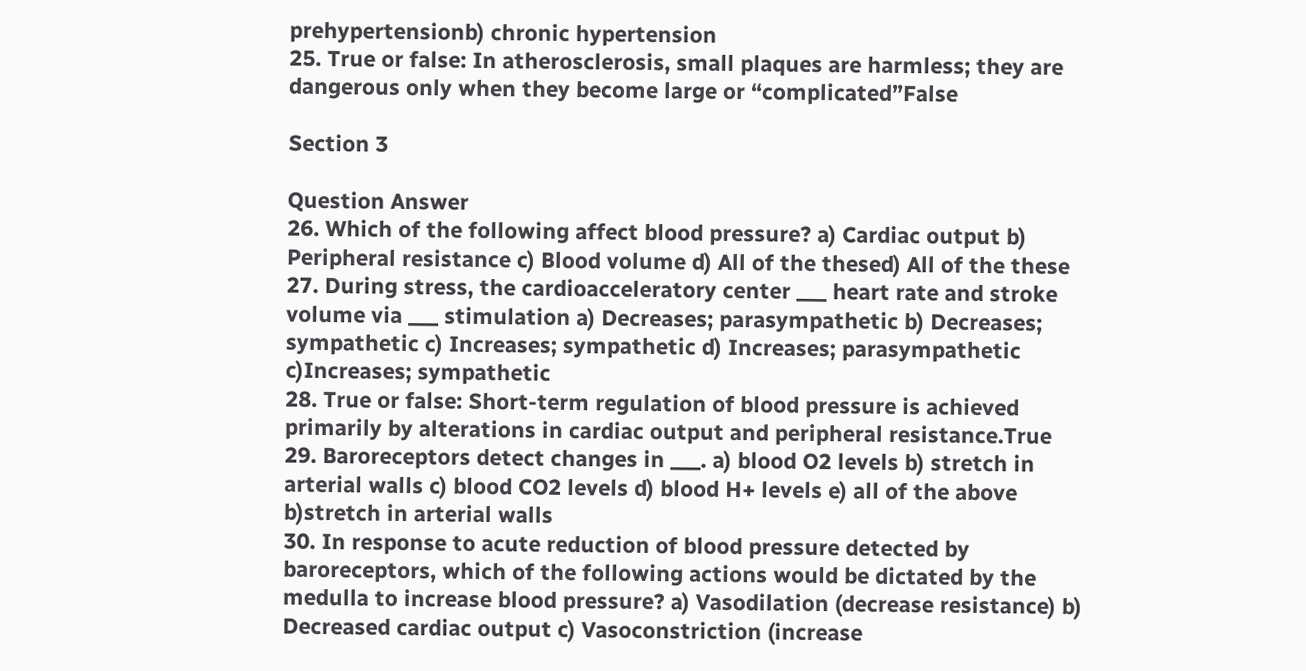prehypertensionb) chronic hypertension
25. True or false: In atherosclerosis, small plaques are harmless; they are dangerous only when they become large or “complicated”False

Section 3

Question Answer
26. Which of the following affect blood pressure? a) Cardiac output b) Peripheral resistance c) Blood volume d) All of the thesed) All of the these
27. During stress, the cardioacceleratory center ___ heart rate and stroke volume via ___ stimulation a) Decreases; parasympathetic b) Decreases; sympathetic c) Increases; sympathetic d) Increases; parasympathetic c)Increases; sympathetic
28. True or false: Short-term regulation of blood pressure is achieved primarily by alterations in cardiac output and peripheral resistance.True
29. Baroreceptors detect changes in ___. a) blood O2 levels b) stretch in arterial walls c) blood CO2 levels d) blood H+ levels e) all of the above b)stretch in arterial walls
30. In response to acute reduction of blood pressure detected by baroreceptors, which of the following actions would be dictated by the medulla to increase blood pressure? a) Vasodilation (decrease resistance) b) Decreased cardiac output c) Vasoconstriction (increase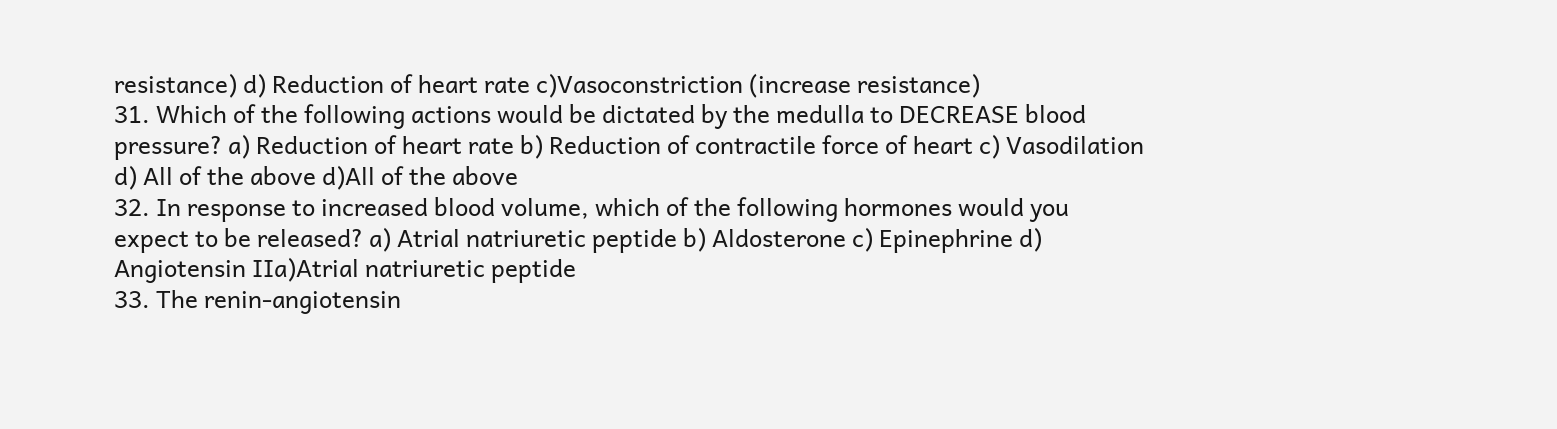resistance) d) Reduction of heart rate c)Vasoconstriction (increase resistance)
31. Which of the following actions would be dictated by the medulla to DECREASE blood pressure? a) Reduction of heart rate b) Reduction of contractile force of heart c) Vasodilation d) All of the above d)All of the above
32. In response to increased blood volume, which of the following hormones would you expect to be released? a) Atrial natriuretic peptide b) Aldosterone c) Epinephrine d) Angiotensin IIa)Atrial natriuretic peptide
33. The renin-angiotensin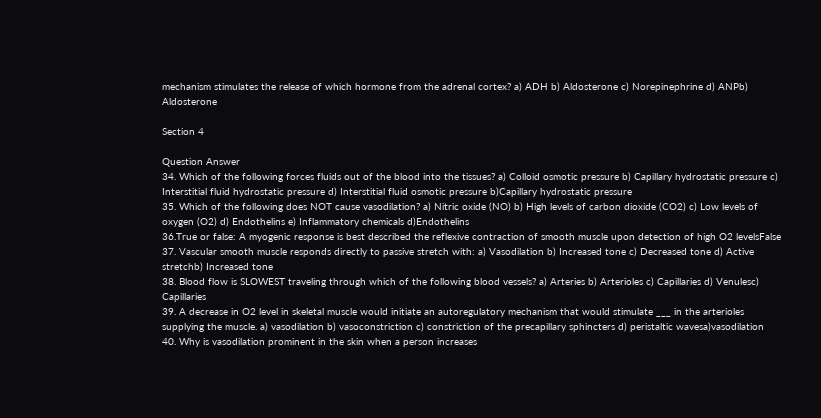mechanism stimulates the release of which hormone from the adrenal cortex? a) ADH b) Aldosterone c) Norepinephrine d) ANPb) Aldosterone

Section 4

Question Answer
34. Which of the following forces fluids out of the blood into the tissues? a) Colloid osmotic pressure b) Capillary hydrostatic pressure c) Interstitial fluid hydrostatic pressure d) Interstitial fluid osmotic pressure b)Capillary hydrostatic pressure
35. Which of the following does NOT cause vasodilation? a) Nitric oxide (NO) b) High levels of carbon dioxide (CO2) c) Low levels of oxygen (O2) d) Endothelins e) Inflammatory chemicals d)Endothelins
36.True or false: A myogenic response is best described the reflexive contraction of smooth muscle upon detection of high O2 levelsFalse
37. Vascular smooth muscle responds directly to passive stretch with: a) Vasodilation b) Increased tone c) Decreased tone d) Active stretchb) Increased tone
38. Blood flow is SLOWEST traveling through which of the following blood vessels? a) Arteries b) Arterioles c) Capillaries d) Venulesc) Capillaries
39. A decrease in O2 level in skeletal muscle would initiate an autoregulatory mechanism that would stimulate ___ in the arterioles supplying the muscle. a) vasodilation b) vasoconstriction c) constriction of the precapillary sphincters d) peristaltic wavesa)vasodilation
40. Why is vasodilation prominent in the skin when a person increases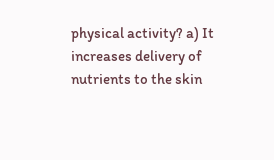physical activity? a) It increases delivery of nutrients to the skin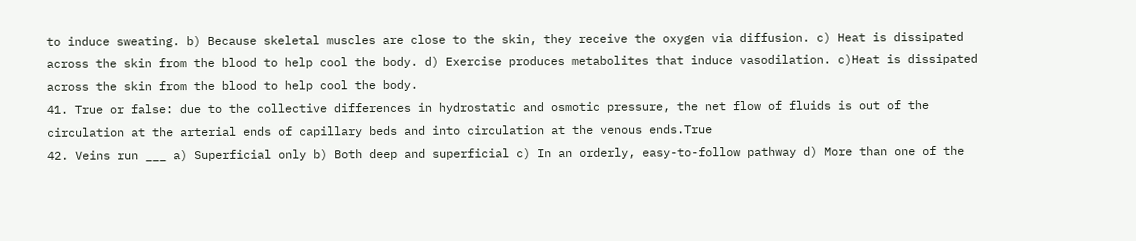to induce sweating. b) Because skeletal muscles are close to the skin, they receive the oxygen via diffusion. c) Heat is dissipated across the skin from the blood to help cool the body. d) Exercise produces metabolites that induce vasodilation. c)Heat is dissipated across the skin from the blood to help cool the body.
41. True or false: due to the collective differences in hydrostatic and osmotic pressure, the net flow of fluids is out of the circulation at the arterial ends of capillary beds and into circulation at the venous ends.True
42. Veins run ___ a) Superficial only b) Both deep and superficial c) In an orderly, easy-to-follow pathway d) More than one of the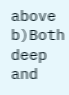above b)Both deep and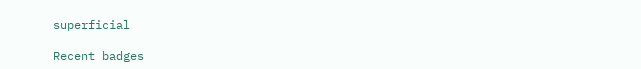superficial

Recent badges